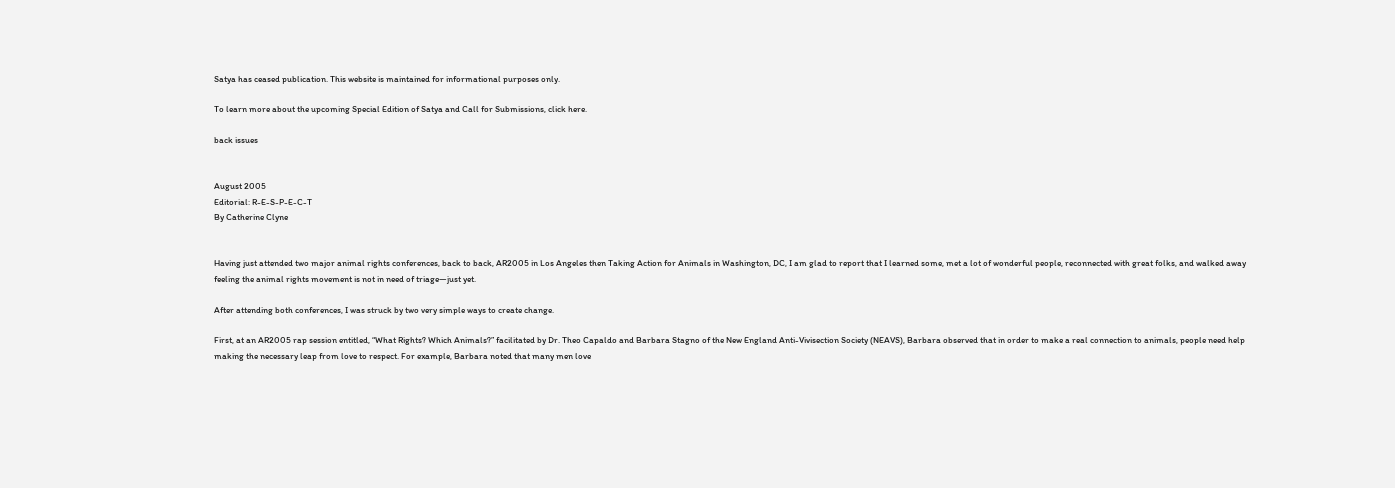Satya has ceased publication. This website is maintained for informational purposes only.

To learn more about the upcoming Special Edition of Satya and Call for Submissions, click here.

back issues


August 2005
Editorial: R-E-S-P-E-C-T
By Catherine Clyne


Having just attended two major animal rights conferences, back to back, AR2005 in Los Angeles then Taking Action for Animals in Washington, DC, I am glad to report that I learned some, met a lot of wonderful people, reconnected with great folks, and walked away feeling the animal rights movement is not in need of triage—just yet.

After attending both conferences, I was struck by two very simple ways to create change.

First, at an AR2005 rap session entitled, “What Rights? Which Animals?” facilitated by Dr. Theo Capaldo and Barbara Stagno of the New England Anti-Vivisection Society (NEAVS), Barbara observed that in order to make a real connection to animals, people need help making the necessary leap from love to respect. For example, Barbara noted that many men love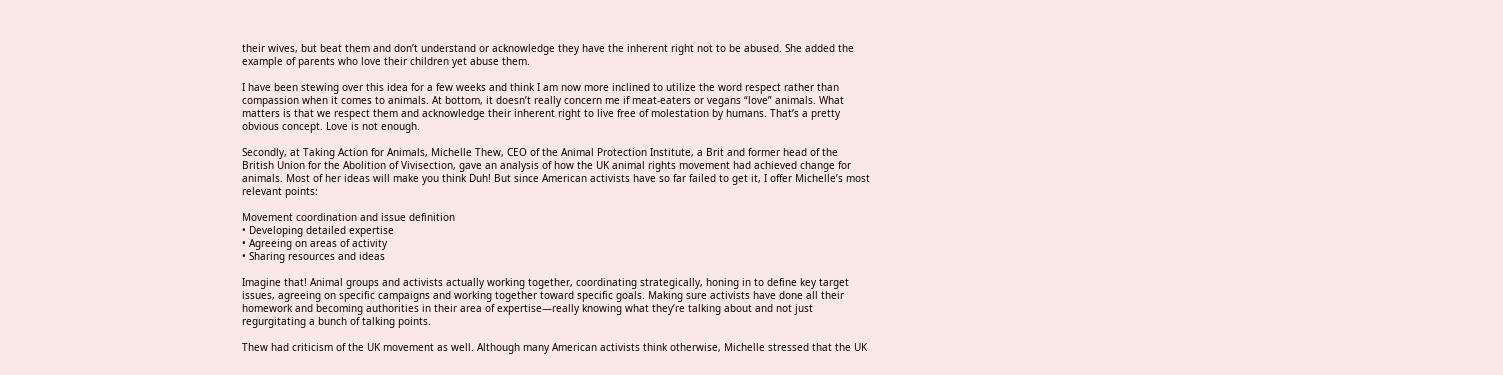their wives, but beat them and don’t understand or acknowledge they have the inherent right not to be abused. She added the example of parents who love their children yet abuse them.

I have been stewing over this idea for a few weeks and think I am now more inclined to utilize the word respect rather than compassion when it comes to animals. At bottom, it doesn’t really concern me if meat-eaters or vegans “love” animals. What matters is that we respect them and acknowledge their inherent right to live free of molestation by humans. That’s a pretty obvious concept. Love is not enough.

Secondly, at Taking Action for Animals, Michelle Thew, CEO of the Animal Protection Institute, a Brit and former head of the British Union for the Abolition of Vivisection, gave an analysis of how the UK animal rights movement had achieved change for animals. Most of her ideas will make you think Duh! But since American activists have so far failed to get it, I offer Michelle’s most relevant points:

Movement coordination and issue definition
• Developing detailed expertise
• Agreeing on areas of activity
• Sharing resources and ideas

Imagine that! Animal groups and activists actually working together, coordinating strategically, honing in to define key target issues, agreeing on specific campaigns and working together toward specific goals. Making sure activists have done all their homework and becoming authorities in their area of expertise—really knowing what they’re talking about and not just regurgitating a bunch of talking points.

Thew had criticism of the UK movement as well. Although many American activists think otherwise, Michelle stressed that the UK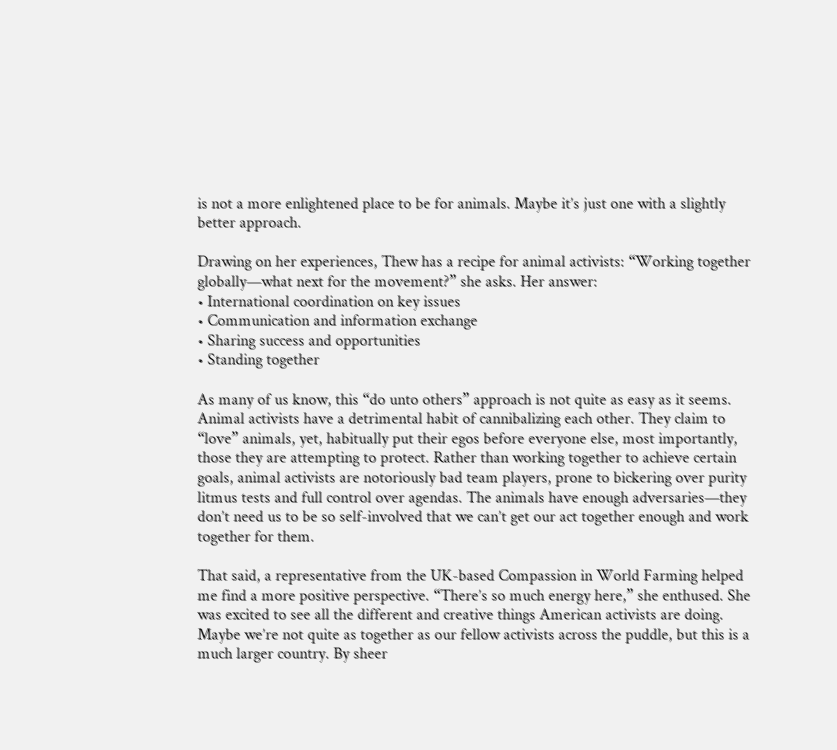is not a more enlightened place to be for animals. Maybe it’s just one with a slightly better approach.

Drawing on her experiences, Thew has a recipe for animal activists: “Working together globally—what next for the movement?” she asks. Her answer:
• International coordination on key issues
• Communication and information exchange
• Sharing success and opportunities
• Standing together

As many of us know, this “do unto others” approach is not quite as easy as it seems. Animal activists have a detrimental habit of cannibalizing each other. They claim to “love” animals, yet, habitually put their egos before everyone else, most importantly, those they are attempting to protect. Rather than working together to achieve certain goals, animal activists are notoriously bad team players, prone to bickering over purity litmus tests and full control over agendas. The animals have enough adversaries—they don’t need us to be so self-involved that we can’t get our act together enough and work together for them.

That said, a representative from the UK-based Compassion in World Farming helped me find a more positive perspective. “There’s so much energy here,” she enthused. She was excited to see all the different and creative things American activists are doing. Maybe we’re not quite as together as our fellow activists across the puddle, but this is a much larger country. By sheer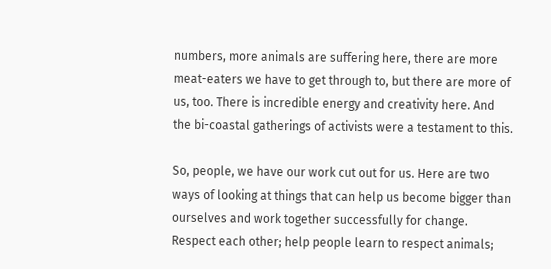numbers, more animals are suffering here, there are more meat-eaters we have to get through to, but there are more of us, too. There is incredible energy and creativity here. And the bi-coastal gatherings of activists were a testament to this.

So, people, we have our work cut out for us. Here are two ways of looking at things that can help us become bigger than ourselves and work together successfully for change. Respect each other; help people learn to respect animals;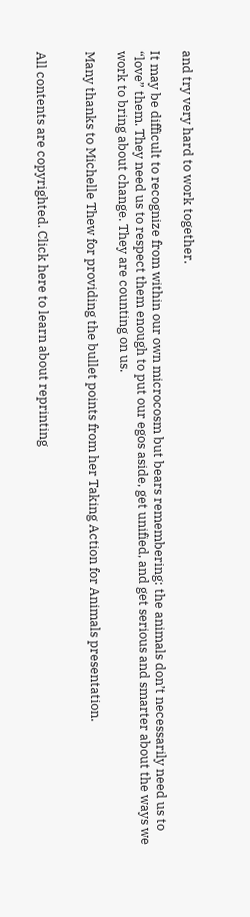and try very hard to work together.

It may be difficult to recognize from within our own microcosm but bears remembering: the animals don’t necessarily need us to “love” them. They need us to respect them enough to put our egos aside, get unified, and get serious and smarter about the ways we work to bring about change. They are counting on us.

Many thanks to Michelle Thew for providing the bullet points from her Taking Action for Animals presentation.


All contents are copyrighted. Click here to learn about reprinting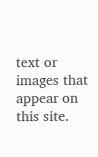text or images that appear on this site.